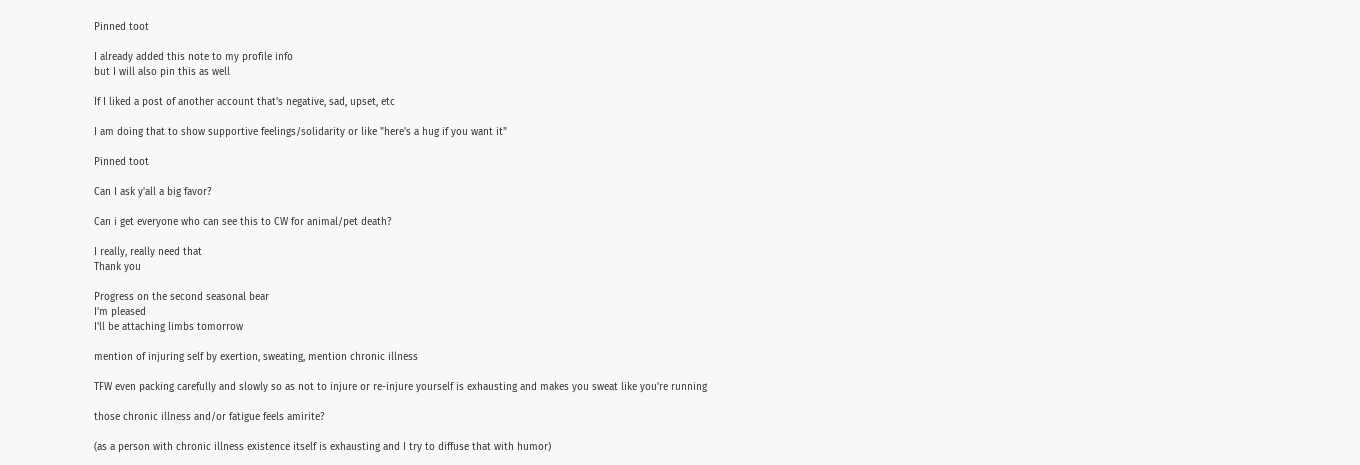Pinned toot

I already added this note to my profile info
but I will also pin this as well

If I liked a post of another account that's negative, sad, upset, etc

I am doing that to show supportive feelings/solidarity or like "here's a hug if you want it"

Pinned toot

Can I ask y'all a big favor?

Can i get everyone who can see this to CW for animal/pet death?

I really, really need that
Thank you

Progress on the second seasonal bear
I'm pleased
I'll be attaching limbs tomorrow

mention of injuring self by exertion, sweating, mention chronic illness

TFW even packing carefully and slowly so as not to injure or re-injure yourself is exhausting and makes you sweat like you're running

those chronic illness and/or fatigue feels amirite?

(as a person with chronic illness existence itself is exhausting and I try to diffuse that with humor)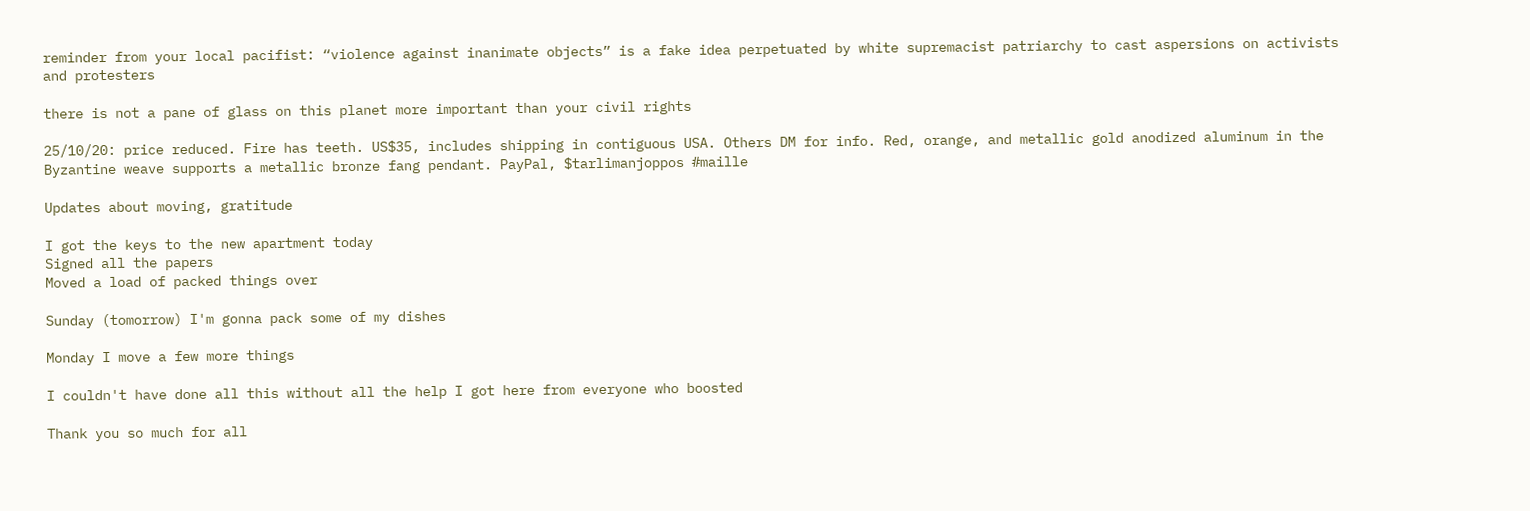reminder from your local pacifist: “violence against inanimate objects” is a fake idea perpetuated by white supremacist patriarchy to cast aspersions on activists and protesters

there is not a pane of glass on this planet more important than your civil rights

25/10/20: price reduced. Fire has teeth. US$35, includes shipping in contiguous USA. Others DM for info. Red, orange, and metallic gold anodized aluminum in the Byzantine weave supports a metallic bronze fang pendant. PayPal, $tarlimanjoppos #maille

Updates about moving, gratitude

I got the keys to the new apartment today
Signed all the papers
Moved a load of packed things over

Sunday (tomorrow) I'm gonna pack some of my dishes

Monday I move a few more things

I couldn't have done all this without all the help I got here from everyone who boosted

Thank you so much for all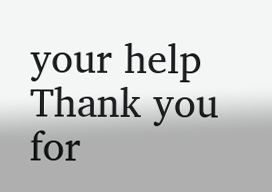your help
Thank you for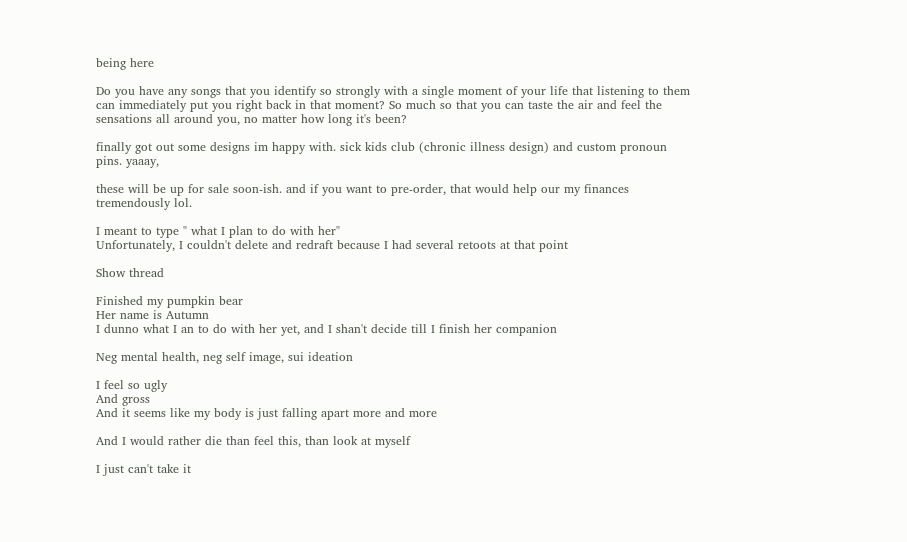being here

Do you have any songs that you identify so strongly with a single moment of your life that listening to them can immediately put you right back in that moment? So much so that you can taste the air and feel the sensations all around you, no matter how long it's been?

finally got out some designs im happy with. sick kids club (chronic illness design) and custom pronoun pins. yaaay,

these will be up for sale soon-ish. and if you want to pre-order, that would help our my finances tremendously lol.

I meant to type " what I plan to do with her"
Unfortunately, I couldn't delete and redraft because I had several retoots at that point

Show thread

Finished my pumpkin bear
Her name is Autumn
I dunno what I an to do with her yet, and I shan't decide till I finish her companion

Neg mental health, neg self image, sui ideation

I feel so ugly
And gross
And it seems like my body is just falling apart more and more

And I would rather die than feel this, than look at myself

I just can't take it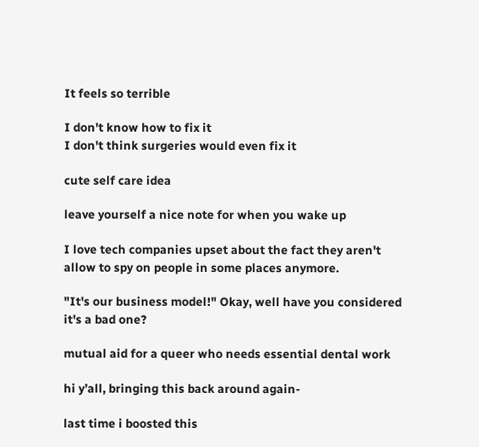It feels so terrible

I don't know how to fix it
I don't think surgeries would even fix it

cute self care idea

leave yourself a nice note for when you wake up

I love tech companies upset about the fact they aren't allow to spy on people in some places anymore.

"It's our business model!" Okay, well have you considered it's a bad one?

mutual aid for a queer who needs essential dental work

hi y’all, bringing this back around again-

last time i boosted this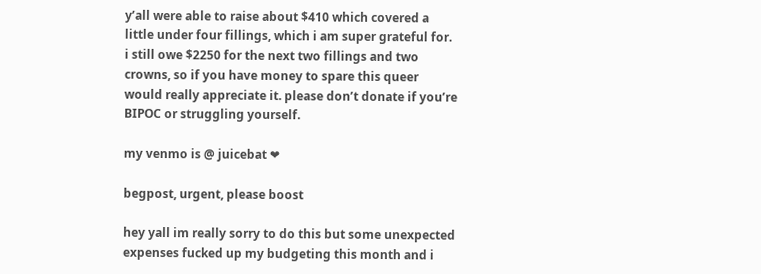y’all were able to raise about $410 which covered a little under four fillings, which i am super grateful for. i still owe $2250 for the next two fillings and two crowns, so if you have money to spare this queer would really appreciate it. please don’t donate if you’re BIPOC or struggling yourself.

my venmo is @ juicebat ❤

begpost, urgent, please boost

hey yall im really sorry to do this but some unexpected expenses fucked up my budgeting this month and i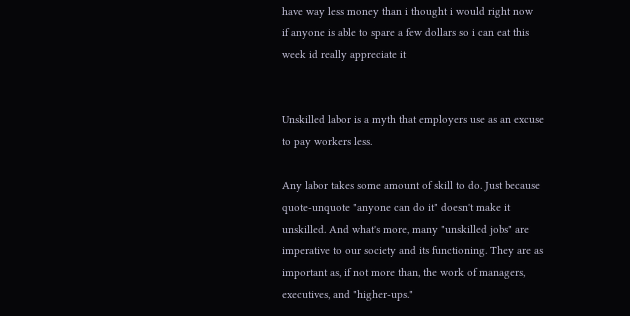have way less money than i thought i would right now
if anyone is able to spare a few dollars so i can eat this week id really appreciate it


Unskilled labor is a myth that employers use as an excuse to pay workers less.

Any labor takes some amount of skill to do. Just because quote-unquote "anyone can do it" doesn't make it unskilled. And what's more, many "unskilled jobs" are imperative to our society and its functioning. They are as important as, if not more than, the work of managers, executives, and "higher-ups."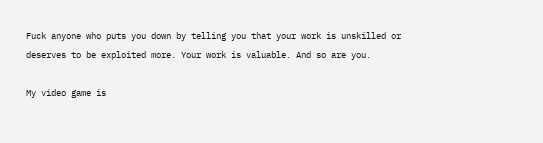Fuck anyone who puts you down by telling you that your work is unskilled or deserves to be exploited more. Your work is valuable. And so are you.

My video game is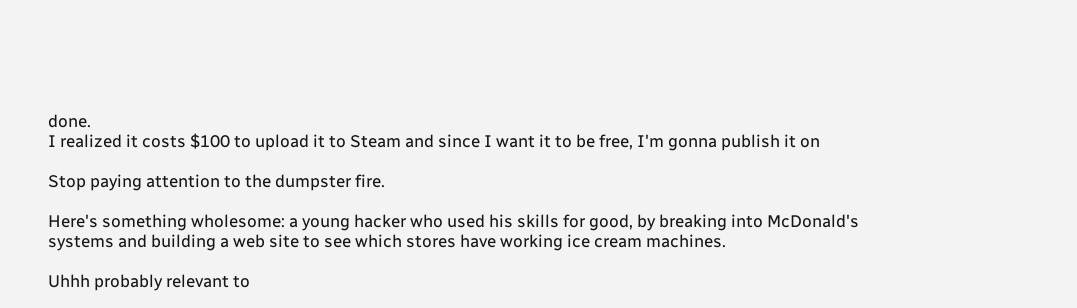done.
I realized it costs $100 to upload it to Steam and since I want it to be free, I'm gonna publish it on

Stop paying attention to the dumpster fire.

Here's something wholesome: a young hacker who used his skills for good, by breaking into McDonald's systems and building a web site to see which stores have working ice cream machines.

Uhhh probably relevant to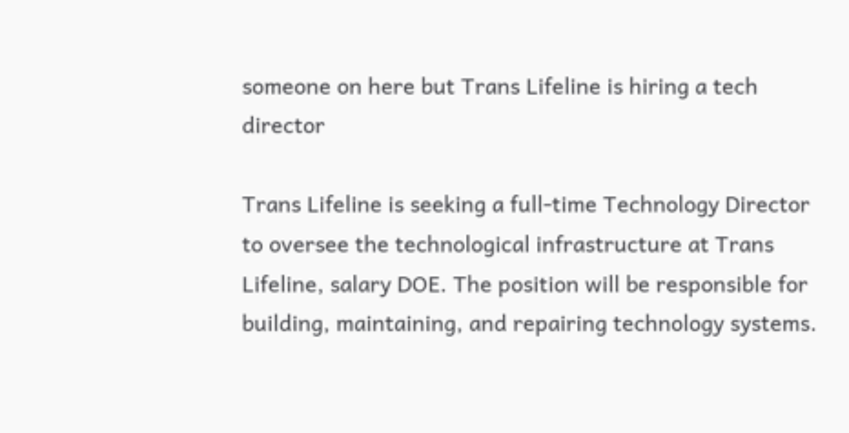someone on here but Trans Lifeline is hiring a tech director

Trans Lifeline is seeking a full-time Technology Director to oversee the technological infrastructure at Trans Lifeline, salary DOE. The position will be responsible for building, maintaining, and repairing technology systems.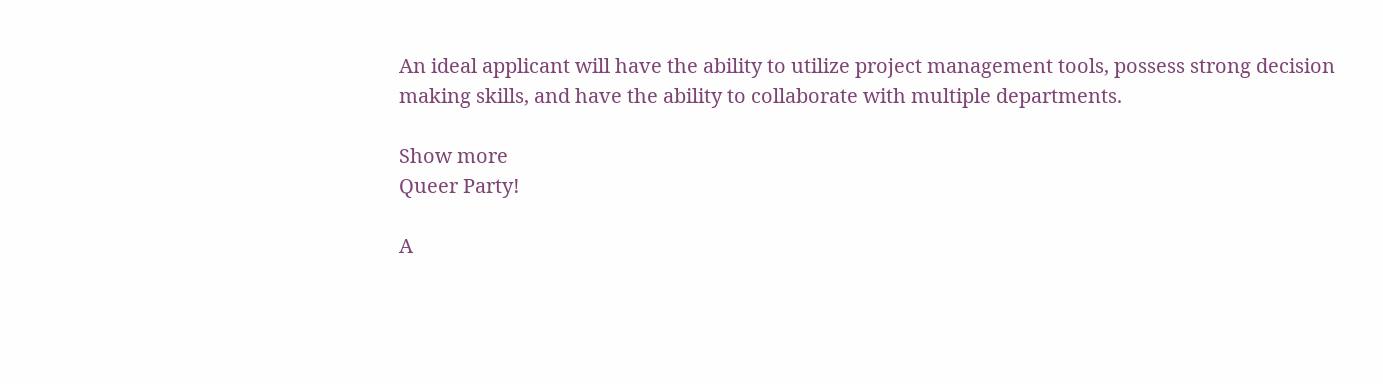An ideal applicant will have the ability to utilize project management tools, possess strong decision making skills, and have the ability to collaborate with multiple departments.

Show more
Queer Party!

A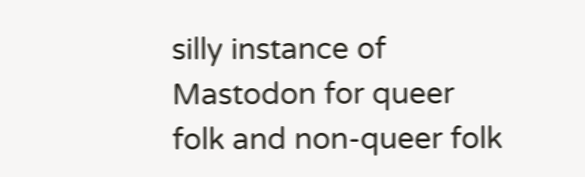silly instance of Mastodon for queer folk and non-queer folk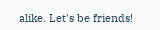alike. Let's be friends!